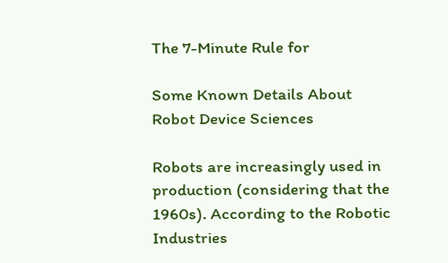The 7-Minute Rule for

Some Known Details About Robot Device Sciences

Robots are increasingly used in production (considering that the 1960s). According to the Robotic Industries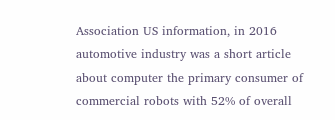Association US information, in 2016 automotive industry was a short article about computer the primary consumer of commercial robots with 52% of overall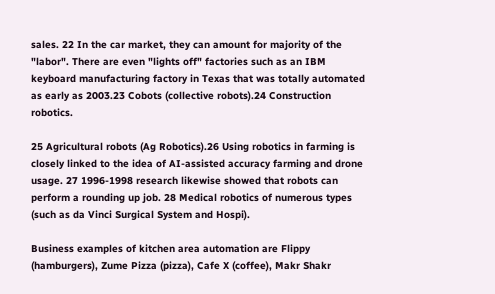sales. 22 In the car market, they can amount for majority of the "labor". There are even "lights off" factories such as an IBM keyboard manufacturing factory in Texas that was totally automated as early as 2003.23 Cobots (collective robots).24 Construction robotics.

25 Agricultural robots (Ag Robotics).26 Using robotics in farming is closely linked to the idea of AI-assisted accuracy farming and drone usage. 27 1996-1998 research likewise showed that robots can perform a rounding up job. 28 Medical robotics of numerous types (such as da Vinci Surgical System and Hospi).

Business examples of kitchen area automation are Flippy (hamburgers), Zume Pizza (pizza), Cafe X (coffee), Makr Shakr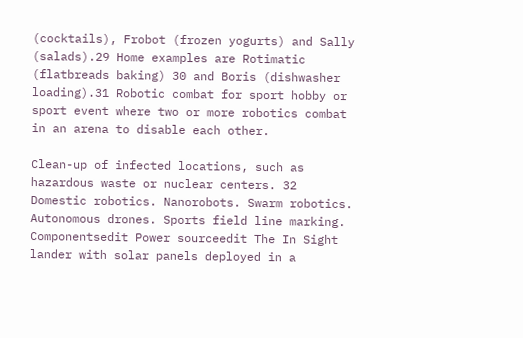(cocktails), Frobot (frozen yogurts) and Sally (salads).29 Home examples are Rotimatic (flatbreads baking) 30 and Boris (dishwasher loading).31 Robotic combat for sport hobby or sport event where two or more robotics combat in an arena to disable each other.

Clean-up of infected locations, such as hazardous waste or nuclear centers. 32 Domestic robotics. Nanorobots. Swarm robotics. Autonomous drones. Sports field line marking. Componentsedit Power sourceedit The In Sight lander with solar panels deployed in a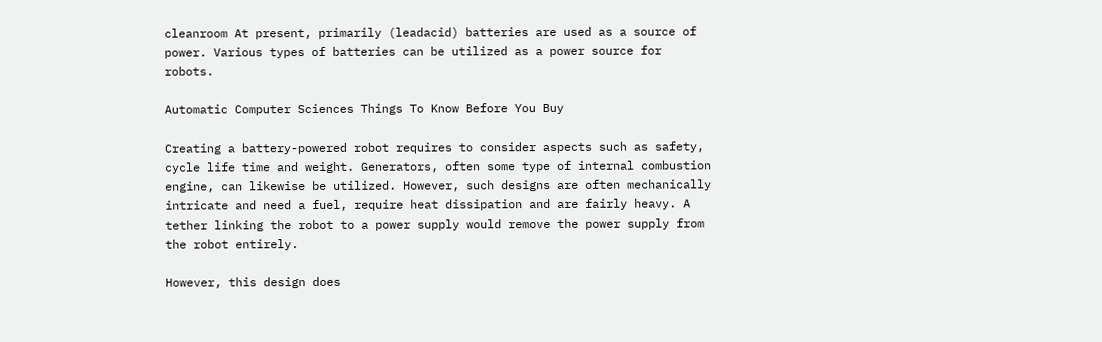cleanroom At present, primarily (leadacid) batteries are used as a source of power. Various types of batteries can be utilized as a power source for robots.

Automatic Computer Sciences Things To Know Before You Buy

Creating a battery-powered robot requires to consider aspects such as safety, cycle life time and weight. Generators, often some type of internal combustion engine, can likewise be utilized. However, such designs are often mechanically intricate and need a fuel, require heat dissipation and are fairly heavy. A tether linking the robot to a power supply would remove the power supply from the robot entirely.

However, this design does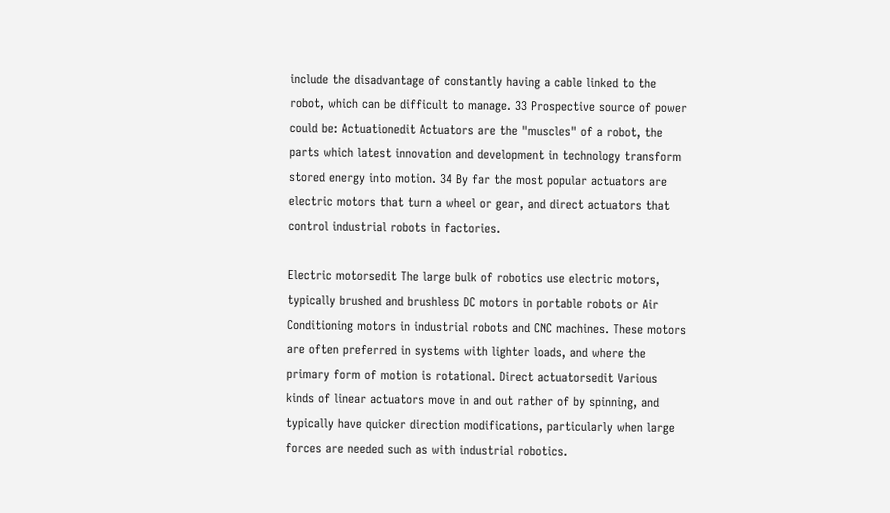include the disadvantage of constantly having a cable linked to the robot, which can be difficult to manage. 33 Prospective source of power could be: Actuationedit Actuators are the "muscles" of a robot, the parts which latest innovation and development in technology transform stored energy into motion. 34 By far the most popular actuators are electric motors that turn a wheel or gear, and direct actuators that control industrial robots in factories.

Electric motorsedit The large bulk of robotics use electric motors, typically brushed and brushless DC motors in portable robots or Air Conditioning motors in industrial robots and CNC machines. These motors are often preferred in systems with lighter loads, and where the primary form of motion is rotational. Direct actuatorsedit Various kinds of linear actuators move in and out rather of by spinning, and typically have quicker direction modifications, particularly when large forces are needed such as with industrial robotics.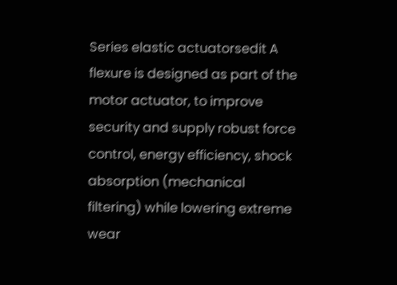Series elastic actuatorsedit A flexure is designed as part of the motor actuator, to improve security and supply robust force control, energy efficiency, shock absorption (mechanical filtering) while lowering extreme wear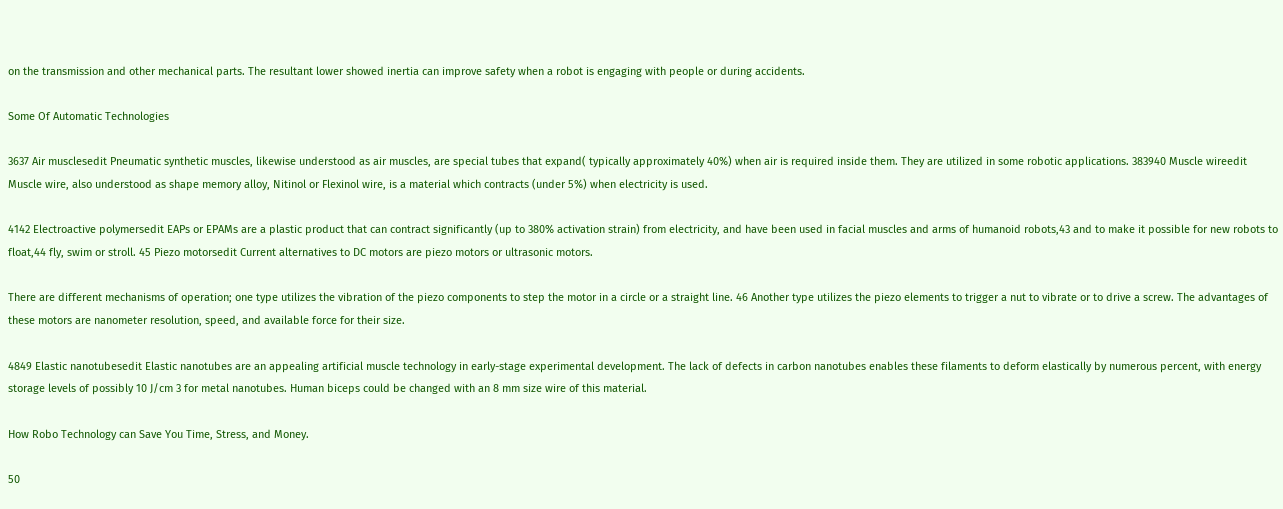on the transmission and other mechanical parts. The resultant lower showed inertia can improve safety when a robot is engaging with people or during accidents.

Some Of Automatic Technologies

3637 Air musclesedit Pneumatic synthetic muscles, likewise understood as air muscles, are special tubes that expand( typically approximately 40%) when air is required inside them. They are utilized in some robotic applications. 383940 Muscle wireedit Muscle wire, also understood as shape memory alloy, Nitinol or Flexinol wire, is a material which contracts (under 5%) when electricity is used.

4142 Electroactive polymersedit EAPs or EPAMs are a plastic product that can contract significantly (up to 380% activation strain) from electricity, and have been used in facial muscles and arms of humanoid robots,43 and to make it possible for new robots to float,44 fly, swim or stroll. 45 Piezo motorsedit Current alternatives to DC motors are piezo motors or ultrasonic motors.

There are different mechanisms of operation; one type utilizes the vibration of the piezo components to step the motor in a circle or a straight line. 46 Another type utilizes the piezo elements to trigger a nut to vibrate or to drive a screw. The advantages of these motors are nanometer resolution, speed, and available force for their size.

4849 Elastic nanotubesedit Elastic nanotubes are an appealing artificial muscle technology in early-stage experimental development. The lack of defects in carbon nanotubes enables these filaments to deform elastically by numerous percent, with energy storage levels of possibly 10 J/cm 3 for metal nanotubes. Human biceps could be changed with an 8 mm size wire of this material.

How Robo Technology can Save You Time, Stress, and Money.

50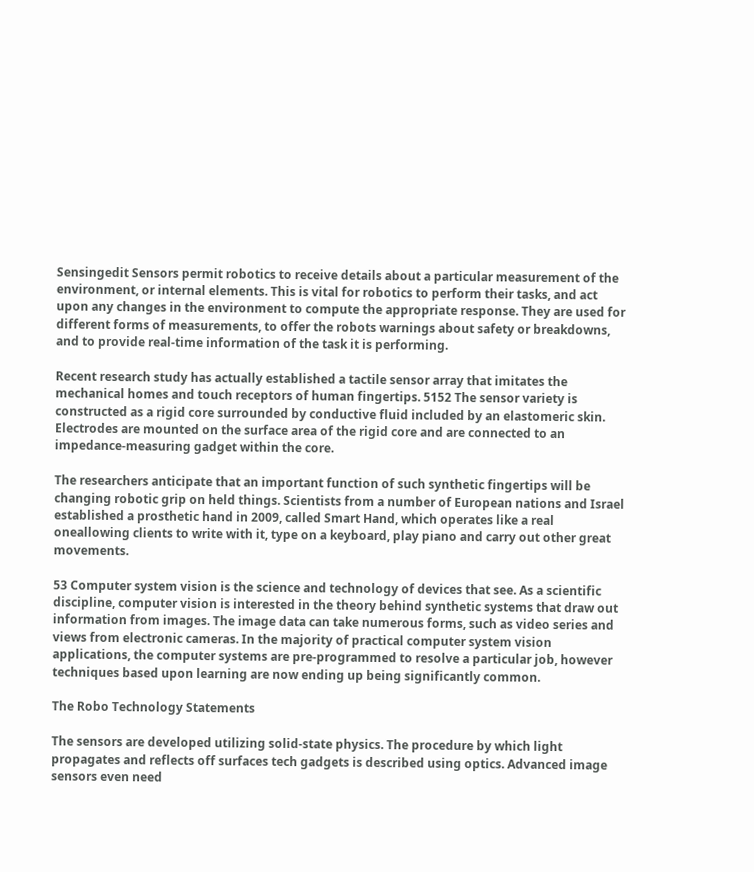Sensingedit Sensors permit robotics to receive details about a particular measurement of the environment, or internal elements. This is vital for robotics to perform their tasks, and act upon any changes in the environment to compute the appropriate response. They are used for different forms of measurements, to offer the robots warnings about safety or breakdowns, and to provide real-time information of the task it is performing.

Recent research study has actually established a tactile sensor array that imitates the mechanical homes and touch receptors of human fingertips. 5152 The sensor variety is constructed as a rigid core surrounded by conductive fluid included by an elastomeric skin. Electrodes are mounted on the surface area of the rigid core and are connected to an impedance-measuring gadget within the core.

The researchers anticipate that an important function of such synthetic fingertips will be changing robotic grip on held things. Scientists from a number of European nations and Israel established a prosthetic hand in 2009, called Smart Hand, which operates like a real oneallowing clients to write with it, type on a keyboard, play piano and carry out other great movements.

53 Computer system vision is the science and technology of devices that see. As a scientific discipline, computer vision is interested in the theory behind synthetic systems that draw out information from images. The image data can take numerous forms, such as video series and views from electronic cameras. In the majority of practical computer system vision applications, the computer systems are pre-programmed to resolve a particular job, however techniques based upon learning are now ending up being significantly common.

The Robo Technology Statements

The sensors are developed utilizing solid-state physics. The procedure by which light propagates and reflects off surfaces tech gadgets is described using optics. Advanced image sensors even need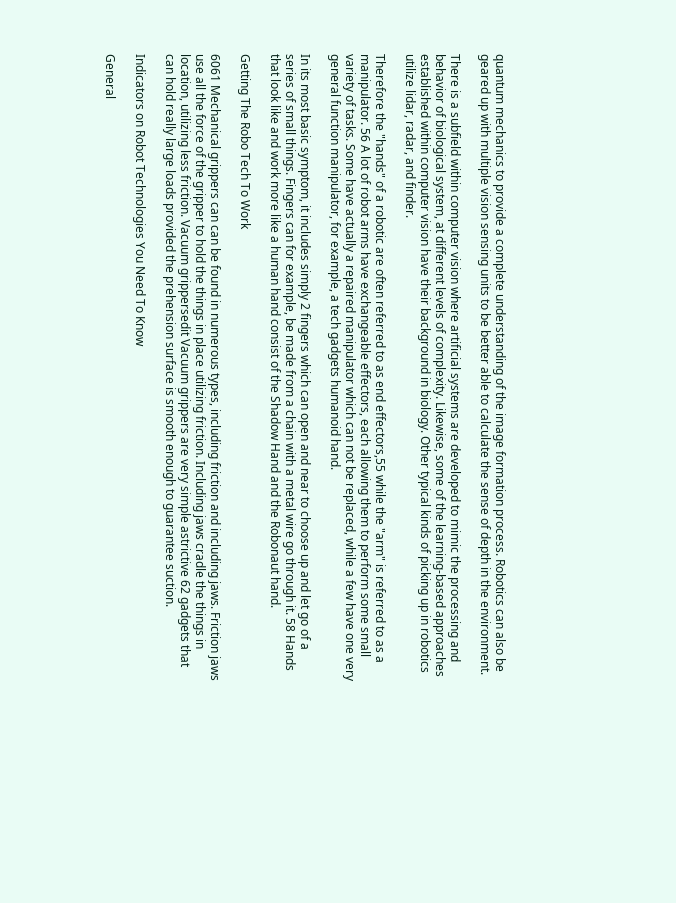quantum mechanics to provide a complete understanding of the image formation process. Robotics can also be geared up with multiple vision sensing units to be better able to calculate the sense of depth in the environment.

There is a subfield within computer vision where artificial systems are developed to mimic the processing and behavior of biological system, at different levels of complexity. Likewise, some of the learning-based approaches established within computer vision have their background in biology. Other typical kinds of picking up in robotics utilize lidar, radar, and finder.

Therefore the "hands" of a robotic are often referred to as end effectors,55 while the "arm" is referred to as a manipulator. 56 A lot of robot arms have exchangeable effectors, each allowing them to perform some small variety of tasks. Some have actually a repaired manipulator which can not be replaced, while a few have one very general function manipulator, for example, a tech gadgets humanoid hand.

In its most basic symptom, it includes simply 2 fingers which can open and near to choose up and let go of a series of small things. Fingers can for example, be made from a chain with a metal wire go through it. 58 Hands that look like and work more like a human hand consist of the Shadow Hand and the Robonaut hand.

Getting The Robo Tech To Work

6061 Mechanical grippers can can be found in numerous types, including friction and including jaws. Friction jaws use all the force of the gripper to hold the things in place utilizing friction. Including jaws cradle the things in location, utilizing less friction. Vacuum grippersedit Vacuum grippers are very simple astrictive 62 gadgets that can hold really large loads provided the prehension surface is smooth enough to guarantee suction.

Indicators on Robot Technologies You Need To Know

General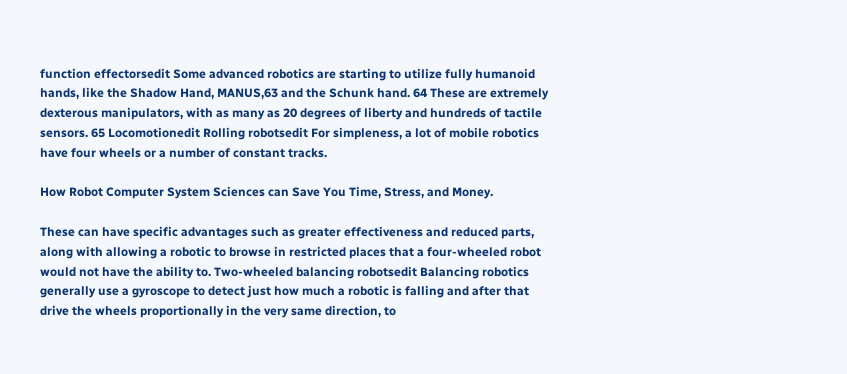function effectorsedit Some advanced robotics are starting to utilize fully humanoid hands, like the Shadow Hand, MANUS,63 and the Schunk hand. 64 These are extremely dexterous manipulators, with as many as 20 degrees of liberty and hundreds of tactile sensors. 65 Locomotionedit Rolling robotsedit For simpleness, a lot of mobile robotics have four wheels or a number of constant tracks.

How Robot Computer System Sciences can Save You Time, Stress, and Money.

These can have specific advantages such as greater effectiveness and reduced parts, along with allowing a robotic to browse in restricted places that a four-wheeled robot would not have the ability to. Two-wheeled balancing robotsedit Balancing robotics generally use a gyroscope to detect just how much a robotic is falling and after that drive the wheels proportionally in the very same direction, to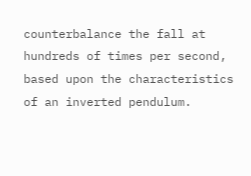counterbalance the fall at hundreds of times per second, based upon the characteristics of an inverted pendulum.